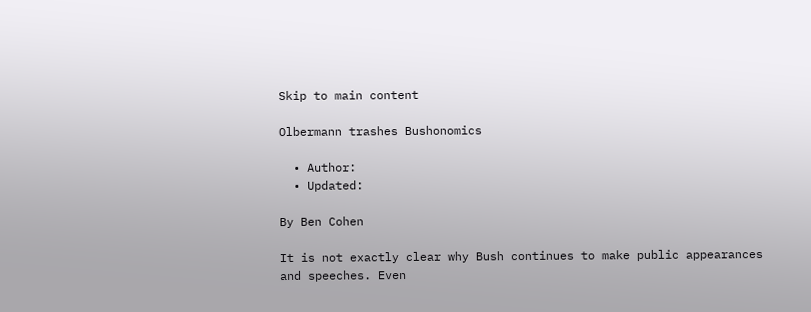Skip to main content

Olbermann trashes Bushonomics

  • Author:
  • Updated:

By Ben Cohen

It is not exactly clear why Bush continues to make public appearances and speeches. Even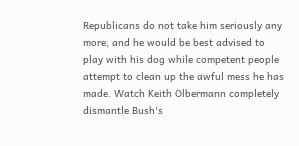Republicans do not take him seriously any more, and he would be best advised to play with his dog while competent people attempt to clean up the awful mess he has made. Watch Keith Olbermann completely dismantle Bush's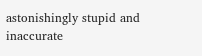astonishingly stupid and inaccurate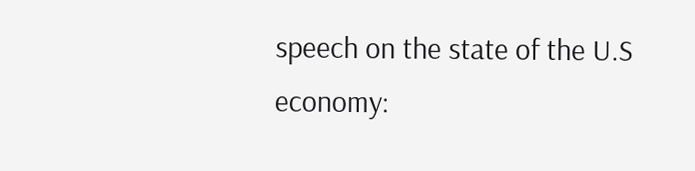speech on the state of the U.S economy: